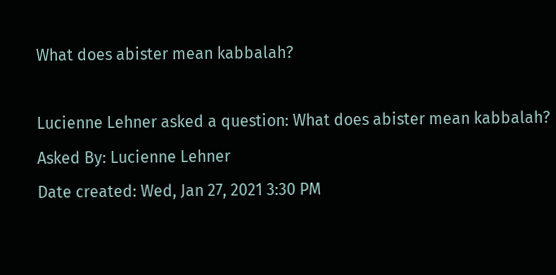What does abister mean kabbalah?

Lucienne Lehner asked a question: What does abister mean kabbalah?
Asked By: Lucienne Lehner
Date created: Wed, Jan 27, 2021 3:30 PM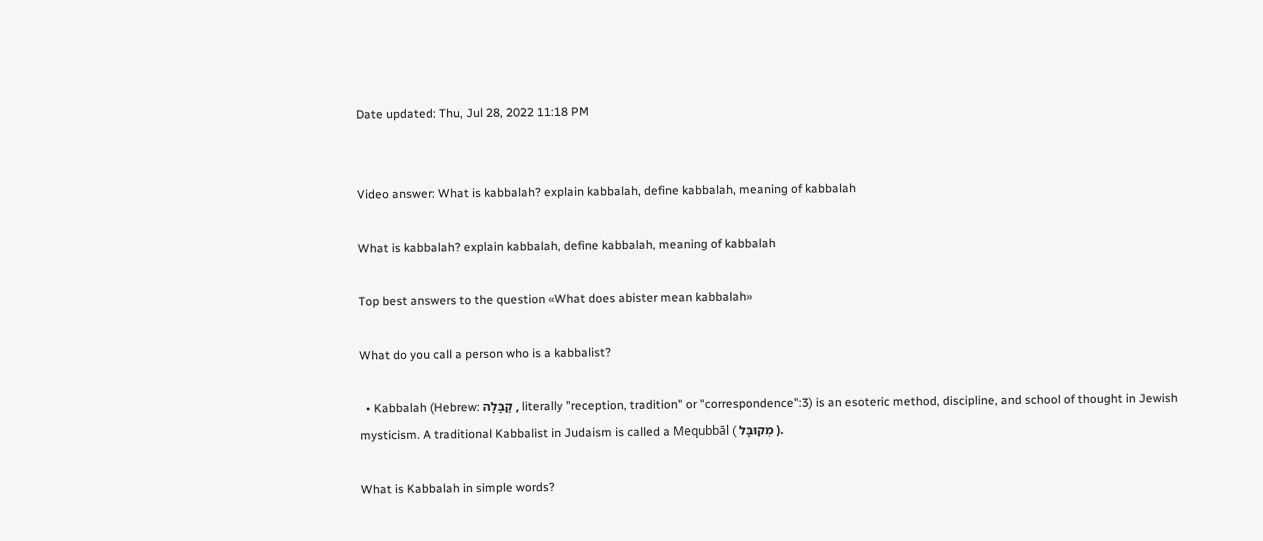Date updated: Thu, Jul 28, 2022 11:18 PM


Video answer: What is kabbalah? explain kabbalah, define kabbalah, meaning of kabbalah

What is kabbalah? explain kabbalah, define kabbalah, meaning of kabbalah

Top best answers to the question «What does abister mean kabbalah»

What do you call a person who is a kabbalist?

  • Kabbalah (Hebrew: קַבָּלָה , literally "reception, tradition" or "correspondence":3) is an esoteric method, discipline, and school of thought in Jewish mysticism. A traditional Kabbalist in Judaism is called a Mequbbāl ( מְקוּבָּל ).

What is Kabbalah in simple words?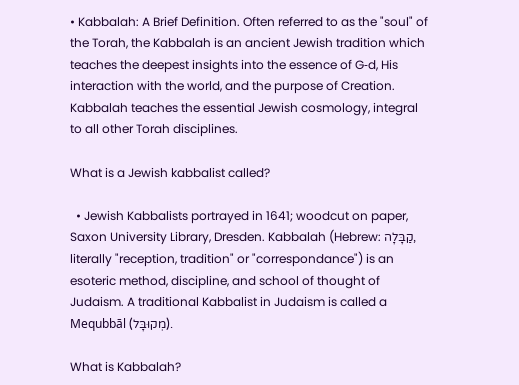• Kabbalah: A Brief Definition. Often referred to as the "soul" of the Torah, the Kabbalah is an ancient Jewish tradition which teaches the deepest insights into the essence of G‑d, His interaction with the world, and the purpose of Creation. Kabbalah teaches the essential Jewish cosmology, integral to all other Torah disciplines.

What is a Jewish kabbalist called?

  • Jewish Kabbalists portrayed in 1641; woodcut on paper, Saxon University Library, Dresden. Kabbalah (Hebrew: קַבָּלָה, literally "reception, tradition" or "correspondance") is an esoteric method, discipline, and school of thought of Judaism. A traditional Kabbalist in Judaism is called a Mequbbāl (מְקוּבָּל).

What is Kabbalah?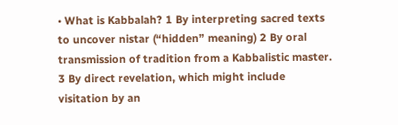• What is Kabbalah? 1 By interpreting sacred texts to uncover nistar (“hidden” meaning) 2 By oral transmission of tradition from a Kabbalistic master. 3 By direct revelation, which might include visitation by an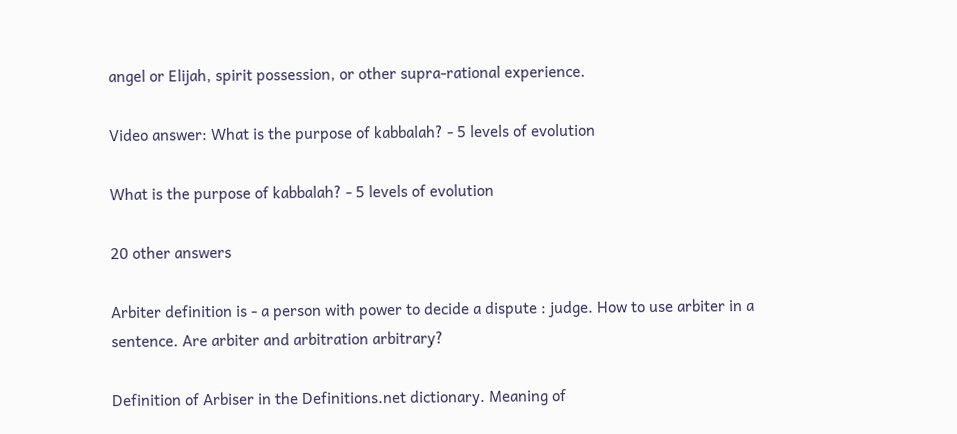angel or Elijah, spirit possession, or other supra-rational experience.

Video answer: What is the purpose of kabbalah? - 5 levels of evolution

What is the purpose of kabbalah? - 5 levels of evolution

20 other answers

Arbiter definition is - a person with power to decide a dispute : judge. How to use arbiter in a sentence. Are arbiter and arbitration arbitrary?

Definition of Arbiser in the Definitions.net dictionary. Meaning of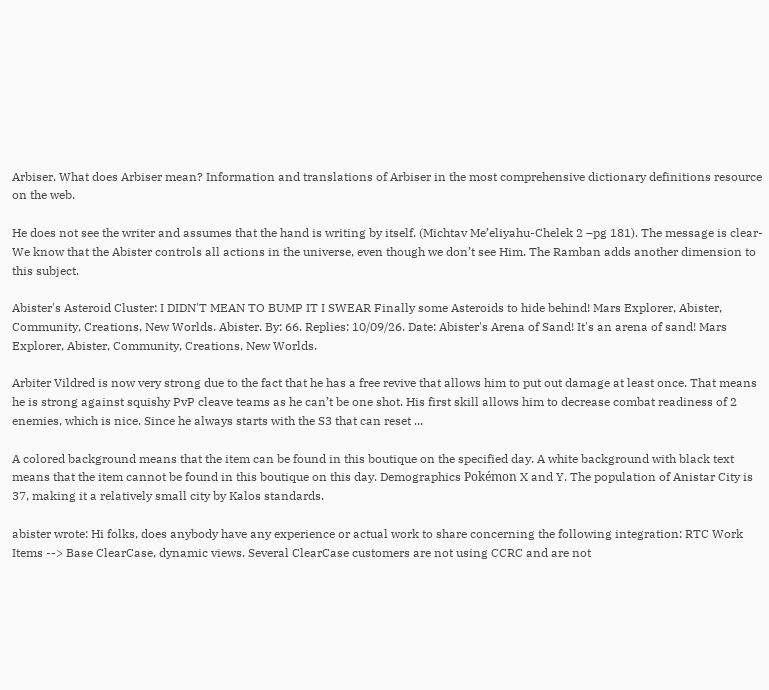Arbiser. What does Arbiser mean? Information and translations of Arbiser in the most comprehensive dictionary definitions resource on the web.

He does not see the writer and assumes that the hand is writing by itself. (Michtav Me’eliyahu-Chelek 2 –pg 181). The message is clear- We know that the Abister controls all actions in the universe, even though we don’t see Him. The Ramban adds another dimension to this subject.

Abister's Asteroid Cluster: I DIDN'T MEAN TO BUMP IT I SWEAR Finally some Asteroids to hide behind! Mars Explorer, Abister, Community, Creations, New Worlds. Abister. By: 66. Replies: 10/09/26. Date: Abister's Arena of Sand! It's an arena of sand! Mars Explorer, Abister, Community, Creations, New Worlds.

Arbiter Vildred is now very strong due to the fact that he has a free revive that allows him to put out damage at least once. That means he is strong against squishy PvP cleave teams as he can’t be one shot. His first skill allows him to decrease combat readiness of 2 enemies, which is nice. Since he always starts with the S3 that can reset ...

A colored background means that the item can be found in this boutique on the specified day. A white background with black text means that the item cannot be found in this boutique on this day. Demographics Pokémon X and Y. The population of Anistar City is 37, making it a relatively small city by Kalos standards.

abister wrote: Hi folks, does anybody have any experience or actual work to share concerning the following integration: RTC Work Items --> Base ClearCase, dynamic views. Several ClearCase customers are not using CCRC and are not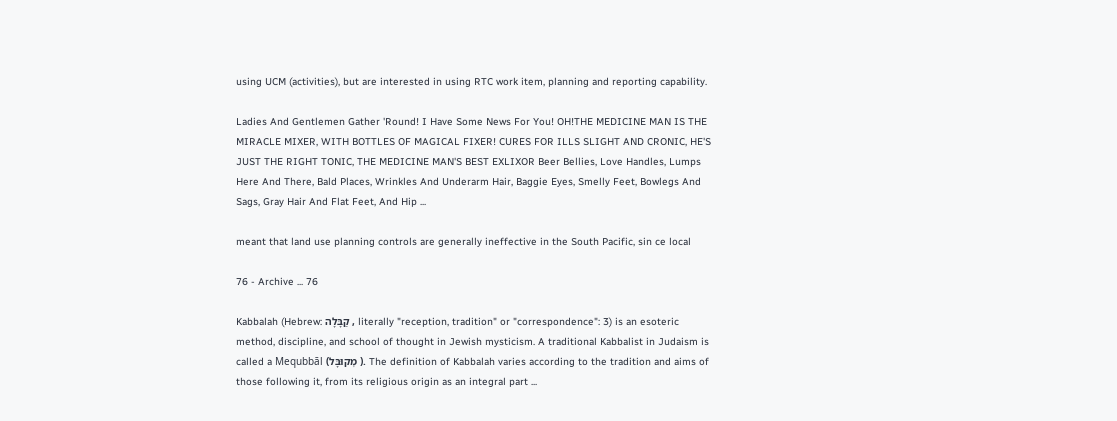using UCM (activities), but are interested in using RTC work item, planning and reporting capability.

Ladies And Gentlemen Gather 'Round! I Have Some News For You! OH!THE MEDICINE MAN IS THE MIRACLE MIXER, WITH BOTTLES OF MAGICAL FIXER! CURES FOR ILLS SLIGHT AND CRONIC, HE'S JUST THE RIGHT TONIC, THE MEDICINE MAN'S BEST EXLIXOR Beer Bellies, Love Handles, Lumps Here And There, Bald Places, Wrinkles And Underarm Hair, Baggie Eyes, Smelly Feet, Bowlegs And Sags, Gray Hair And Flat Feet, And Hip ...

meant that land use planning controls are generally ineffective in the South Pacific, sin ce local

76 - Archive ... 76

Kabbalah (Hebrew: קַבָּלָה , literally "reception, tradition" or "correspondence": 3) is an esoteric method, discipline, and school of thought in Jewish mysticism. A traditional Kabbalist in Judaism is called a Mequbbāl (מְקוּבָּל ). The definition of Kabbalah varies according to the tradition and aims of those following it, from its religious origin as an integral part ...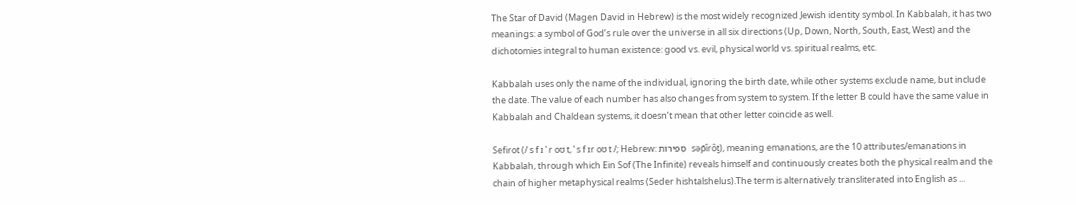The Star of David (Magen David in Hebrew) is the most widely recognized Jewish identity symbol. In Kabbalah, it has two meanings: a symbol of God’s rule over the universe in all six directions (Up, Down, North, South, East, West) and the dichotomies integral to human existence: good vs. evil, physical world vs. spiritual realms, etc.

Kabbalah uses only the name of the individual, ignoring the birth date, while other systems exclude name, but include the date. The value of each number has also changes from system to system. If the letter B could have the same value in Kabbalah and Chaldean systems, it doesn’t mean that other letter coincide as well.

Sefirot (/ s f ɪ ˈ r oʊ t, ˈ s f ɪr oʊ t /; Hebrew: סְפִירוֹת  səp̄îrôṯ), meaning emanations, are the 10 attributes/emanations in Kabbalah, through which Ein Sof (The Infinite) reveals himself and continuously creates both the physical realm and the chain of higher metaphysical realms (Seder hishtalshelus).The term is alternatively transliterated into English as ...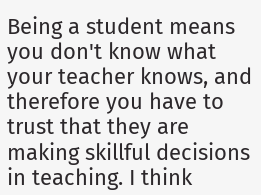Being a student means you don't know what your teacher knows, and therefore you have to trust that they are making skillful decisions in teaching. I think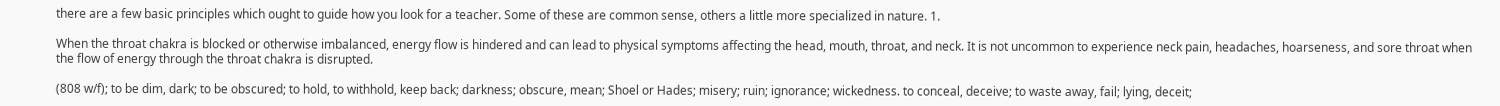there are a few basic principles which ought to guide how you look for a teacher. Some of these are common sense, others a little more specialized in nature. 1.

When the throat chakra is blocked or otherwise imbalanced, energy flow is hindered and can lead to physical symptoms affecting the head, mouth, throat, and neck. It is not uncommon to experience neck pain, headaches, hoarseness, and sore throat when the flow of energy through the throat chakra is disrupted.

(808 w/f); to be dim, dark; to be obscured; to hold, to withhold, keep back; darkness; obscure, mean; Shoel or Hades; misery; ruin; ignorance; wickedness. to conceal, deceive; to waste away, fail; lying, deceit;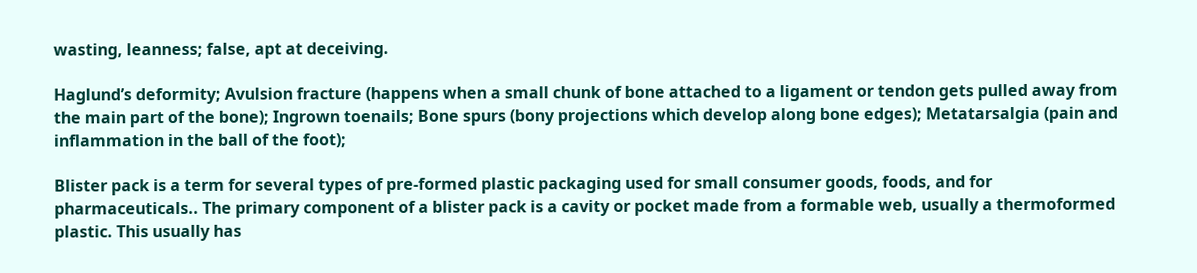wasting, leanness; false, apt at deceiving.

Haglund’s deformity; Avulsion fracture (happens when a small chunk of bone attached to a ligament or tendon gets pulled away from the main part of the bone); Ingrown toenails; Bone spurs (bony projections which develop along bone edges); Metatarsalgia (pain and inflammation in the ball of the foot);

Blister pack is a term for several types of pre-formed plastic packaging used for small consumer goods, foods, and for pharmaceuticals.. The primary component of a blister pack is a cavity or pocket made from a formable web, usually a thermoformed plastic. This usually has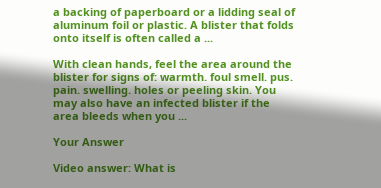a backing of paperboard or a lidding seal of aluminum foil or plastic. A blister that folds onto itself is often called a ...

With clean hands, feel the area around the blister for signs of: warmth. foul smell. pus. pain. swelling. holes or peeling skin. You may also have an infected blister if the area bleeds when you ...

Your Answer

Video answer: What is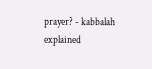prayer? - kabbalah explained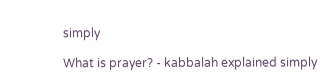simply

What is prayer? - kabbalah explained simply